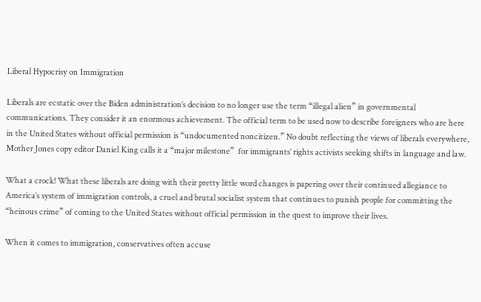Liberal Hypocrisy on Immigration

Liberals are ecstatic over the Biden administration’s decision to no longer use the term “illegal alien” in governmental communications. They consider it an enormous achievement. The official term to be used now to describe foreigners who are here in the United States without official permission is “undocumented noncitizen.” No doubt reflecting the views of liberals everywhere, Mother Jones copy editor Daniel King calls it a “major milestone”  for immigrants’ rights activists seeking shifts in language and law.

What a crock! What these liberals are doing with their pretty little word changes is papering over their continued allegiance to America’s system of immigration controls, a cruel and brutal socialist system that continues to punish people for committing the “heinous crime” of coming to the United States without official permission in the quest to improve their lives.

When it comes to immigration, conservatives often accuse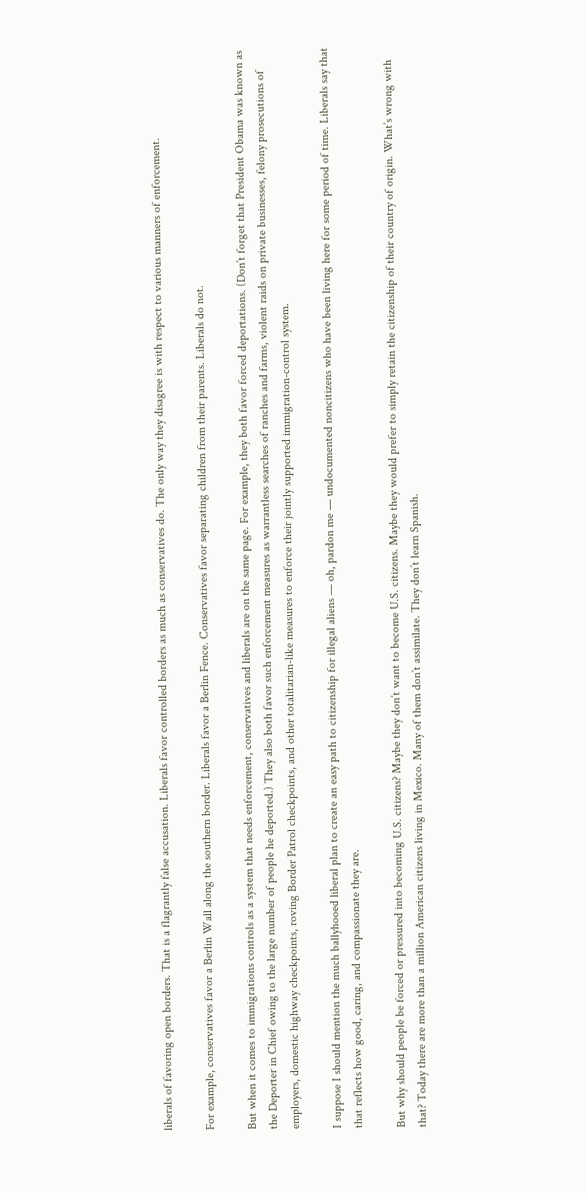liberals of favoring open borders. That is a flagrantly false accusation. Liberals favor controlled borders as much as conservatives do. The only way they disagree is with respect to various manners of enforcement.

For example, conservatives favor a Berlin Wall along the southern border. Liberals favor a Berlin Fence. Conservatives favor separating children from their parents. Liberals do not.

But when it comes to immigrations controls as a system that needs enforcement, conservatives and liberals are on the same page. For example, they both favor forced deportations. (Don’t forget that President Obama was known as the Deporter in Chief owing to the large number of people he deported.) They also both favor such enforcement measures as warrantless searches of ranches and farms, violent raids on private businesses, felony prosecutions of employers, domestic highway checkpoints, roving Border Patrol checkpoints, and other totalitarian-like measures to enforce their jointly supported immigration-control system.

I suppose I should mention the much ballyhooed liberal plan to create an easy path to citizenship for illegal aliens — oh, pardon me — undocumented noncitizens who have been living here for some period of time. Liberals say that that reflects how good, caring, and compassionate they are.

But why should people be forced or pressured into becoming U.S. citizens? Maybe they don’t want to become U.S. citizens. Maybe they would prefer to simply retain the citizenship of their country of origin. What’s wrong with that? Today there are more than a million American citizens living in Mexico. Many of them don’t assimilate. They don’t learn Spanish.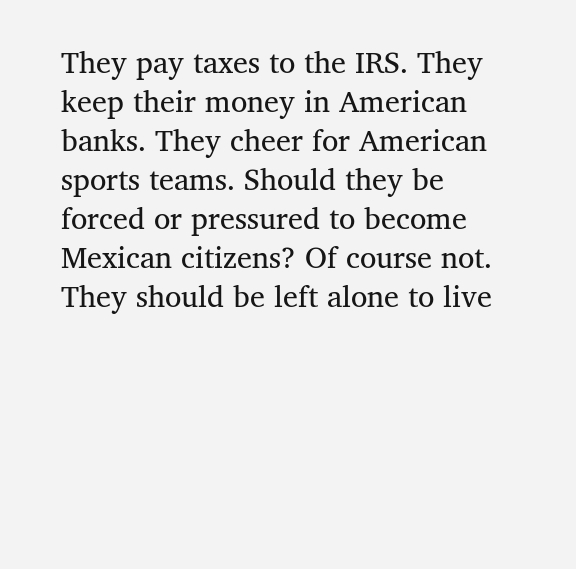They pay taxes to the IRS. They keep their money in American banks. They cheer for American sports teams. Should they be forced or pressured to become Mexican citizens? Of course not. They should be left alone to live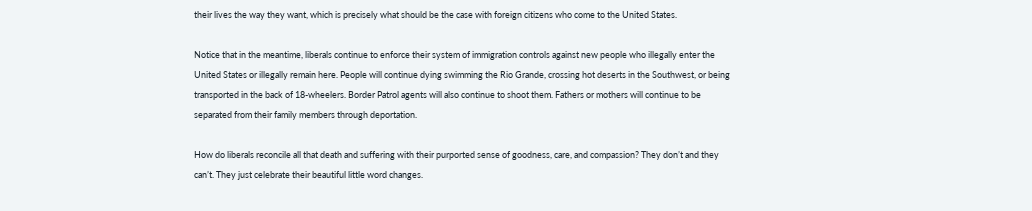their lives the way they want, which is precisely what should be the case with foreign citizens who come to the United States.

Notice that in the meantime, liberals continue to enforce their system of immigration controls against new people who illegally enter the United States or illegally remain here. People will continue dying swimming the Rio Grande, crossing hot deserts in the Southwest, or being transported in the back of 18-wheelers. Border Patrol agents will also continue to shoot them. Fathers or mothers will continue to be separated from their family members through deportation.

How do liberals reconcile all that death and suffering with their purported sense of goodness, care, and compassion? They don’t and they can’t. They just celebrate their beautiful little word changes.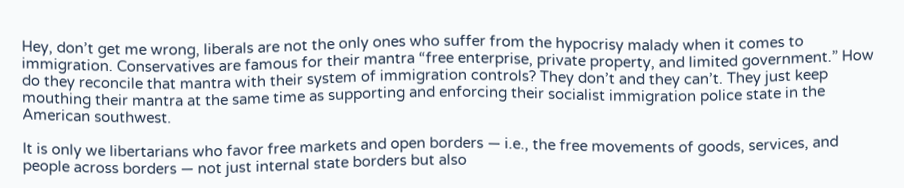Hey, don’t get me wrong, liberals are not the only ones who suffer from the hypocrisy malady when it comes to immigration. Conservatives are famous for their mantra “free enterprise, private property, and limited government.” How do they reconcile that mantra with their system of immigration controls? They don’t and they can’t. They just keep mouthing their mantra at the same time as supporting and enforcing their socialist immigration police state in the American southwest.

It is only we libertarians who favor free markets and open borders — i.e., the free movements of goods, services, and people across borders — not just internal state borders but also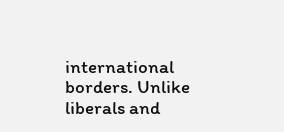international borders. Unlike liberals and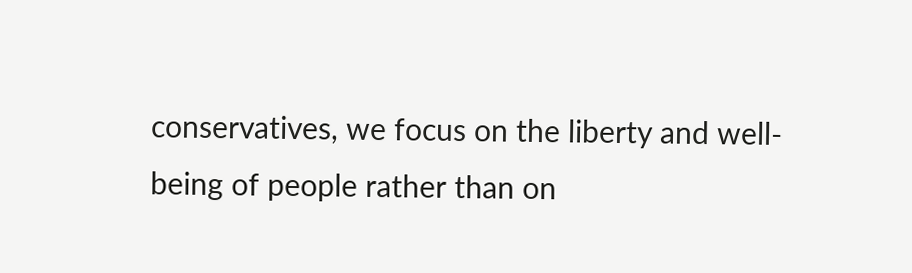conservatives, we focus on the liberty and well-being of people rather than on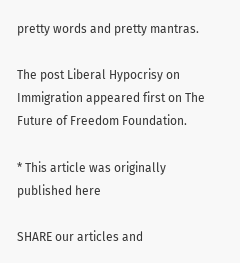pretty words and pretty mantras.

The post Liberal Hypocrisy on Immigration appeared first on The Future of Freedom Foundation.

* This article was originally published here

SHARE our articles and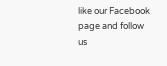like our Facebook page and follow us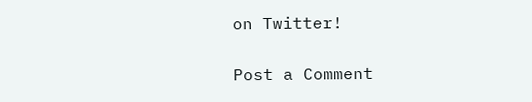on Twitter!

Post a Comment